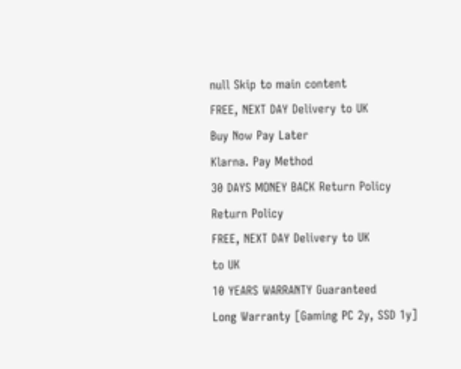null Skip to main content
FREE, NEXT DAY Delivery to UK
Buy Now Pay Later
Klarna. Pay Method
30 DAYS MONEY BACK Return Policy
Return Policy
FREE, NEXT DAY Delivery to UK
to UK
10 YEARS WARRANTY Guaranteed
Long Warranty [Gaming PC 2y, SSD 1y]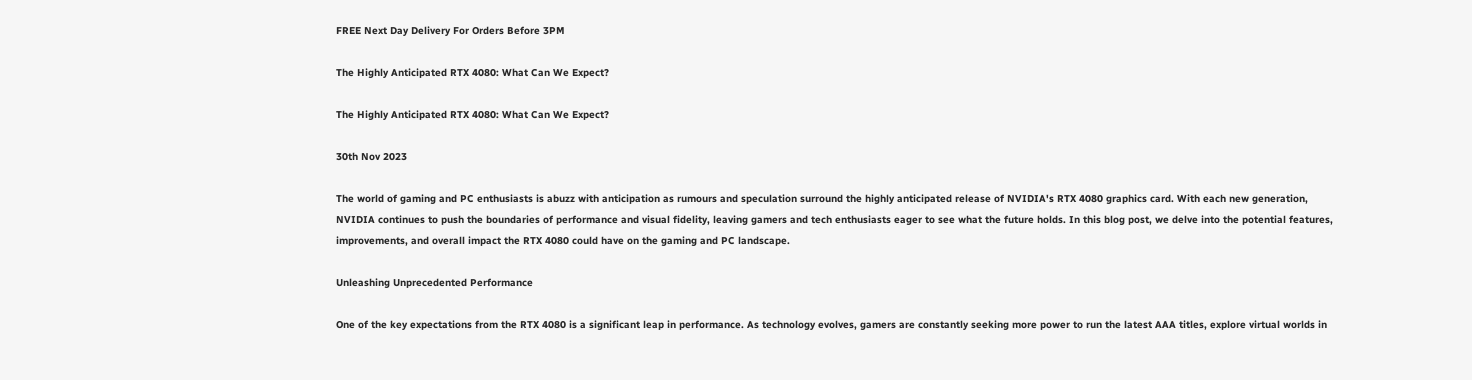FREE Next Day Delivery For Orders Before 3PM

The Highly Anticipated RTX 4080: What Can We Expect?

The Highly Anticipated RTX 4080: What Can We Expect?

30th Nov 2023

The world of gaming and PC enthusiasts is abuzz with anticipation as rumours and speculation surround the highly anticipated release of NVIDIA's RTX 4080 graphics card. With each new generation, NVIDIA continues to push the boundaries of performance and visual fidelity, leaving gamers and tech enthusiasts eager to see what the future holds. In this blog post, we delve into the potential features, improvements, and overall impact the RTX 4080 could have on the gaming and PC landscape.

Unleashing Unprecedented Performance

One of the key expectations from the RTX 4080 is a significant leap in performance. As technology evolves, gamers are constantly seeking more power to run the latest AAA titles, explore virtual worlds in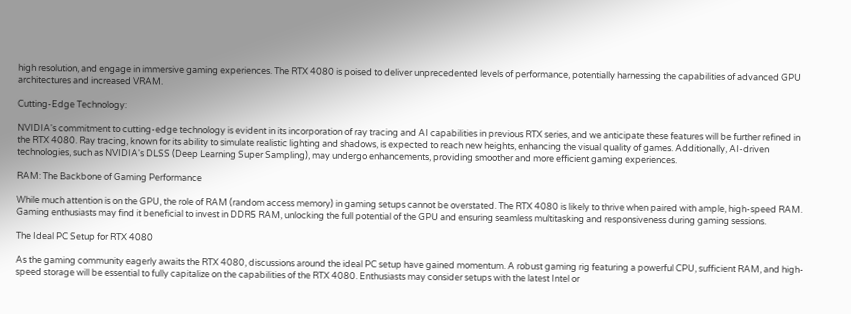high resolution, and engage in immersive gaming experiences. The RTX 4080 is poised to deliver unprecedented levels of performance, potentially harnessing the capabilities of advanced GPU architectures and increased VRAM.

Cutting-Edge Technology:

NVIDIA's commitment to cutting-edge technology is evident in its incorporation of ray tracing and AI capabilities in previous RTX series, and we anticipate these features will be further refined in the RTX 4080. Ray tracing, known for its ability to simulate realistic lighting and shadows, is expected to reach new heights, enhancing the visual quality of games. Additionally, AI-driven technologies, such as NVIDIA's DLSS (Deep Learning Super Sampling), may undergo enhancements, providing smoother and more efficient gaming experiences.

RAM: The Backbone of Gaming Performance

While much attention is on the GPU, the role of RAM (random access memory) in gaming setups cannot be overstated. The RTX 4080 is likely to thrive when paired with ample, high-speed RAM. Gaming enthusiasts may find it beneficial to invest in DDR5 RAM, unlocking the full potential of the GPU and ensuring seamless multitasking and responsiveness during gaming sessions.

The Ideal PC Setup for RTX 4080

As the gaming community eagerly awaits the RTX 4080, discussions around the ideal PC setup have gained momentum. A robust gaming rig featuring a powerful CPU, sufficient RAM, and high-speed storage will be essential to fully capitalize on the capabilities of the RTX 4080. Enthusiasts may consider setups with the latest Intel or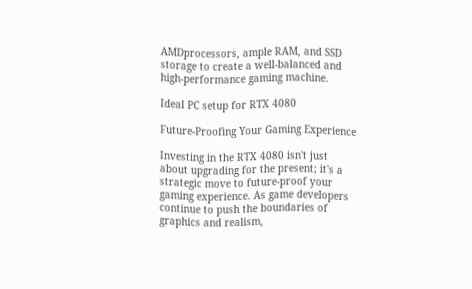AMDprocessors, ample RAM, and SSD storage to create a well-balanced and high-performance gaming machine.

Ideal PC setup for RTX 4080

Future-Proofing Your Gaming Experience

Investing in the RTX 4080 isn't just about upgrading for the present; it's a strategic move to future-proof your gaming experience. As game developers continue to push the boundaries of graphics and realism,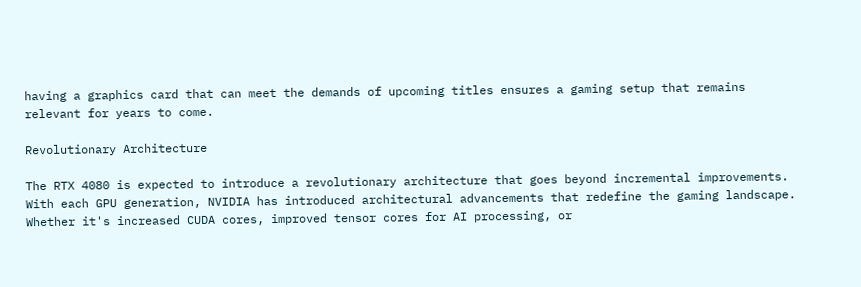having a graphics card that can meet the demands of upcoming titles ensures a gaming setup that remains relevant for years to come.

Revolutionary Architecture

The RTX 4080 is expected to introduce a revolutionary architecture that goes beyond incremental improvements. With each GPU generation, NVIDIA has introduced architectural advancements that redefine the gaming landscape. Whether it's increased CUDA cores, improved tensor cores for AI processing, or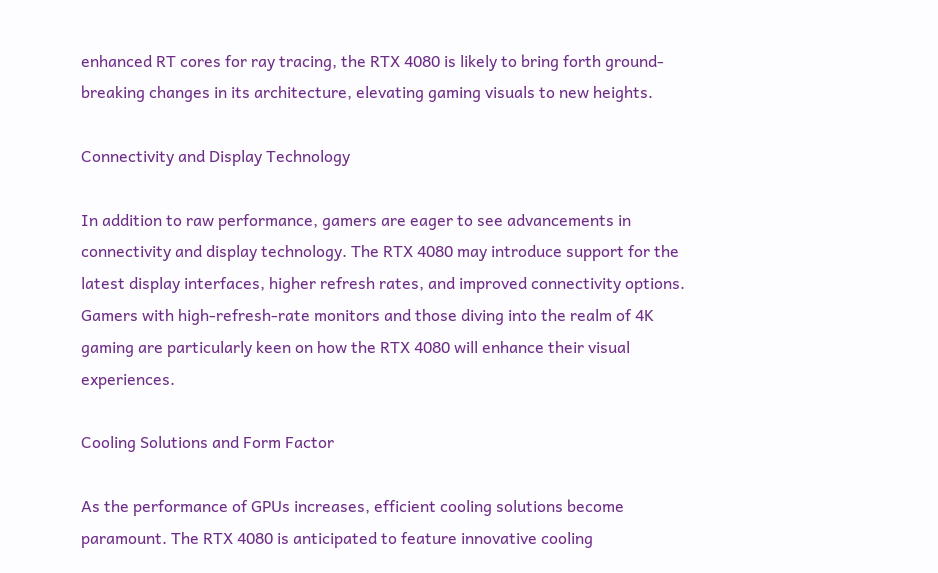enhanced RT cores for ray tracing, the RTX 4080 is likely to bring forth ground-breaking changes in its architecture, elevating gaming visuals to new heights.

Connectivity and Display Technology

In addition to raw performance, gamers are eager to see advancements in connectivity and display technology. The RTX 4080 may introduce support for the latest display interfaces, higher refresh rates, and improved connectivity options. Gamers with high-refresh-rate monitors and those diving into the realm of 4K gaming are particularly keen on how the RTX 4080 will enhance their visual experiences.

Cooling Solutions and Form Factor

As the performance of GPUs increases, efficient cooling solutions become paramount. The RTX 4080 is anticipated to feature innovative cooling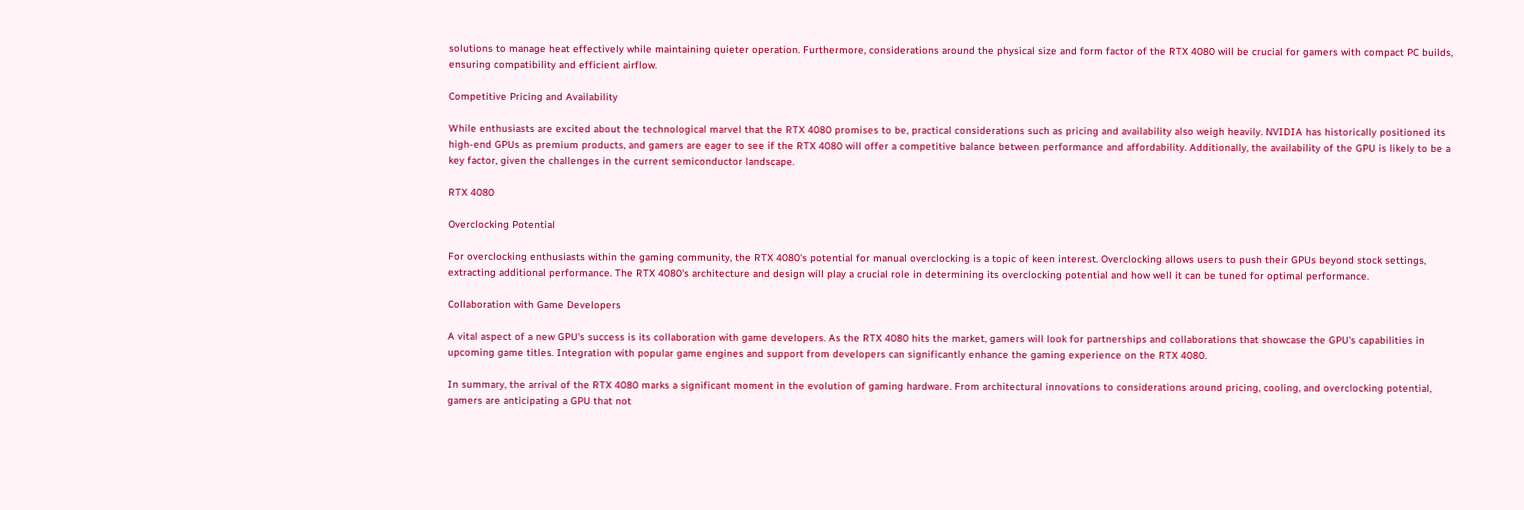solutions to manage heat effectively while maintaining quieter operation. Furthermore, considerations around the physical size and form factor of the RTX 4080 will be crucial for gamers with compact PC builds, ensuring compatibility and efficient airflow.

Competitive Pricing and Availability

While enthusiasts are excited about the technological marvel that the RTX 4080 promises to be, practical considerations such as pricing and availability also weigh heavily. NVIDIA has historically positioned its high-end GPUs as premium products, and gamers are eager to see if the RTX 4080 will offer a competitive balance between performance and affordability. Additionally, the availability of the GPU is likely to be a key factor, given the challenges in the current semiconductor landscape.

RTX 4080

Overclocking Potential

For overclocking enthusiasts within the gaming community, the RTX 4080's potential for manual overclocking is a topic of keen interest. Overclocking allows users to push their GPUs beyond stock settings, extracting additional performance. The RTX 4080's architecture and design will play a crucial role in determining its overclocking potential and how well it can be tuned for optimal performance.

Collaboration with Game Developers

A vital aspect of a new GPU's success is its collaboration with game developers. As the RTX 4080 hits the market, gamers will look for partnerships and collaborations that showcase the GPU's capabilities in upcoming game titles. Integration with popular game engines and support from developers can significantly enhance the gaming experience on the RTX 4080.

In summary, the arrival of the RTX 4080 marks a significant moment in the evolution of gaming hardware. From architectural innovations to considerations around pricing, cooling, and overclocking potential, gamers are anticipating a GPU that not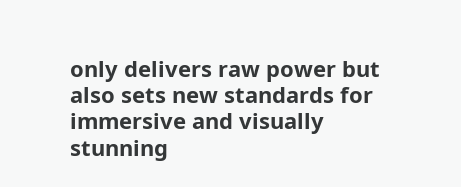only delivers raw power but also sets new standards for immersive and visually stunning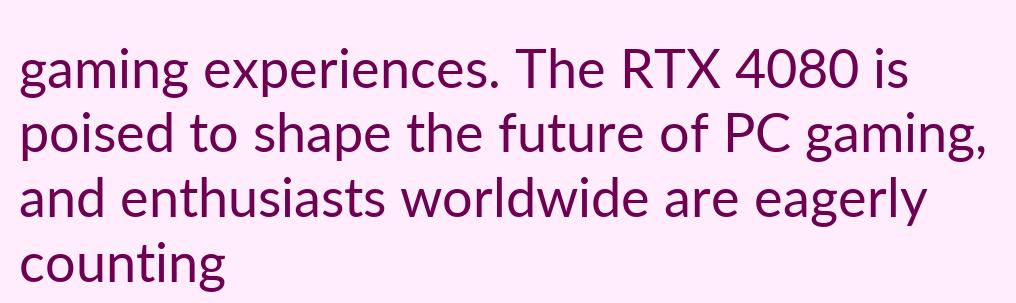gaming experiences. The RTX 4080 is poised to shape the future of PC gaming, and enthusiasts worldwide are eagerly counting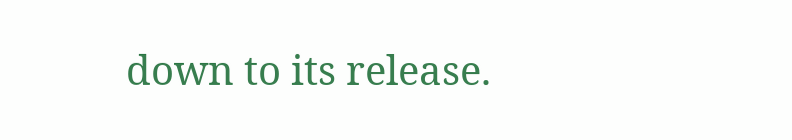down to its release.